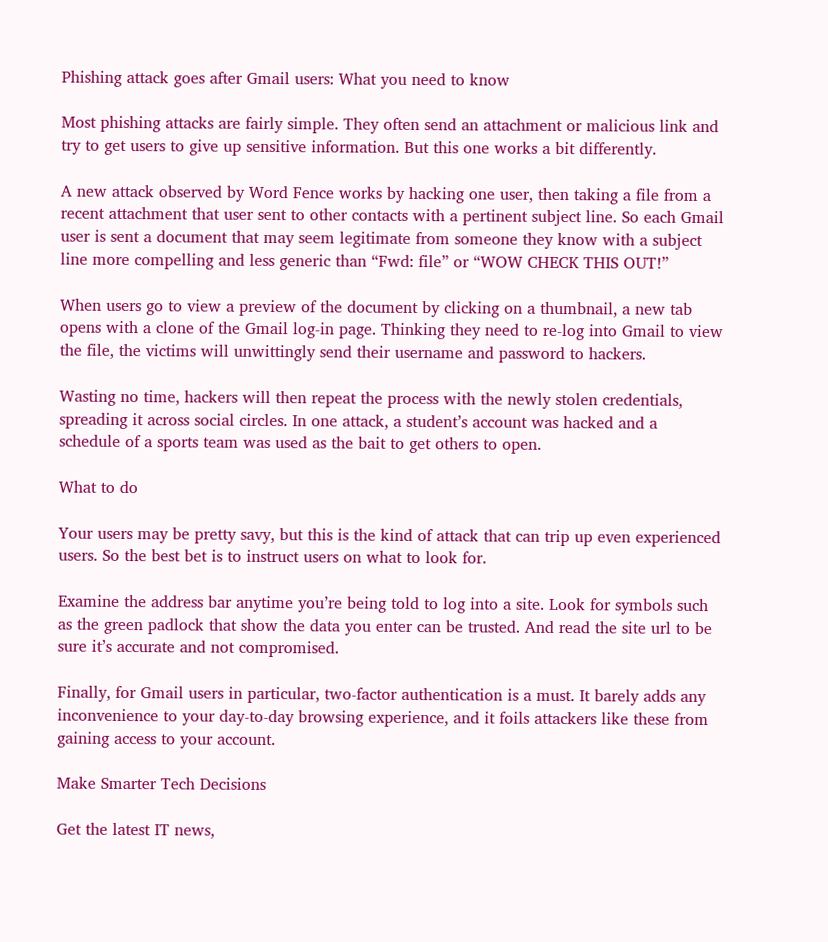Phishing attack goes after Gmail users: What you need to know

Most phishing attacks are fairly simple. They often send an attachment or malicious link and try to get users to give up sensitive information. But this one works a bit differently.

A new attack observed by Word Fence works by hacking one user, then taking a file from a recent attachment that user sent to other contacts with a pertinent subject line. So each Gmail user is sent a document that may seem legitimate from someone they know with a subject line more compelling and less generic than “Fwd: file” or “WOW CHECK THIS OUT!”

When users go to view a preview of the document by clicking on a thumbnail, a new tab opens with a clone of the Gmail log-in page. Thinking they need to re-log into Gmail to view the file, the victims will unwittingly send their username and password to hackers.

Wasting no time, hackers will then repeat the process with the newly stolen credentials, spreading it across social circles. In one attack, a student’s account was hacked and a schedule of a sports team was used as the bait to get others to open.

What to do

Your users may be pretty savy, but this is the kind of attack that can trip up even experienced users. So the best bet is to instruct users on what to look for.

Examine the address bar anytime you’re being told to log into a site. Look for symbols such as the green padlock that show the data you enter can be trusted. And read the site url to be sure it’s accurate and not compromised.

Finally, for Gmail users in particular, two-factor authentication is a must. It barely adds any inconvenience to your day-to-day browsing experience, and it foils attackers like these from gaining access to your account.

Make Smarter Tech Decisions

Get the latest IT news,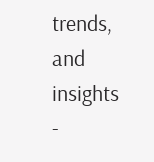trends, and insights -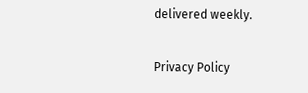delivered weekly.

Privacy Policy